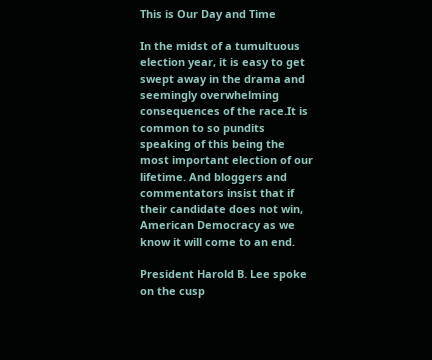This is Our Day and Time

In the midst of a tumultuous election year, it is easy to get swept away in the drama and seemingly overwhelming consequences of the race.It is common to so pundits speaking of this being the most important election of our lifetime. And bloggers and commentators insist that if their candidate does not win, American Democracy as we know it will come to an end.

President Harold B. Lee spoke on the cusp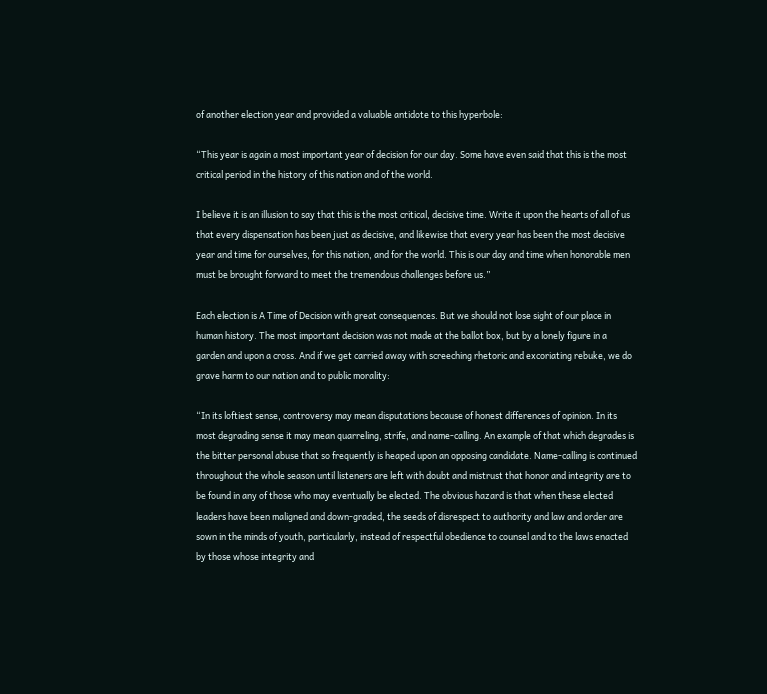of another election year and provided a valuable antidote to this hyperbole:

“This year is again a most important year of decision for our day. Some have even said that this is the most critical period in the history of this nation and of the world.

I believe it is an illusion to say that this is the most critical, decisive time. Write it upon the hearts of all of us that every dispensation has been just as decisive, and likewise that every year has been the most decisive year and time for ourselves, for this nation, and for the world. This is our day and time when honorable men must be brought forward to meet the tremendous challenges before us.”

Each election is A Time of Decision with great consequences. But we should not lose sight of our place in human history. The most important decision was not made at the ballot box, but by a lonely figure in a garden and upon a cross. And if we get carried away with screeching rhetoric and excoriating rebuke, we do grave harm to our nation and to public morality:

“In its loftiest sense, controversy may mean disputations because of honest differences of opinion. In its most degrading sense it may mean quarreling, strife, and name-calling. An example of that which degrades is the bitter personal abuse that so frequently is heaped upon an opposing candidate. Name-calling is continued throughout the whole season until listeners are left with doubt and mistrust that honor and integrity are to be found in any of those who may eventually be elected. The obvious hazard is that when these elected leaders have been maligned and down-graded, the seeds of disrespect to authority and law and order are sown in the minds of youth, particularly, instead of respectful obedience to counsel and to the laws enacted by those whose integrity and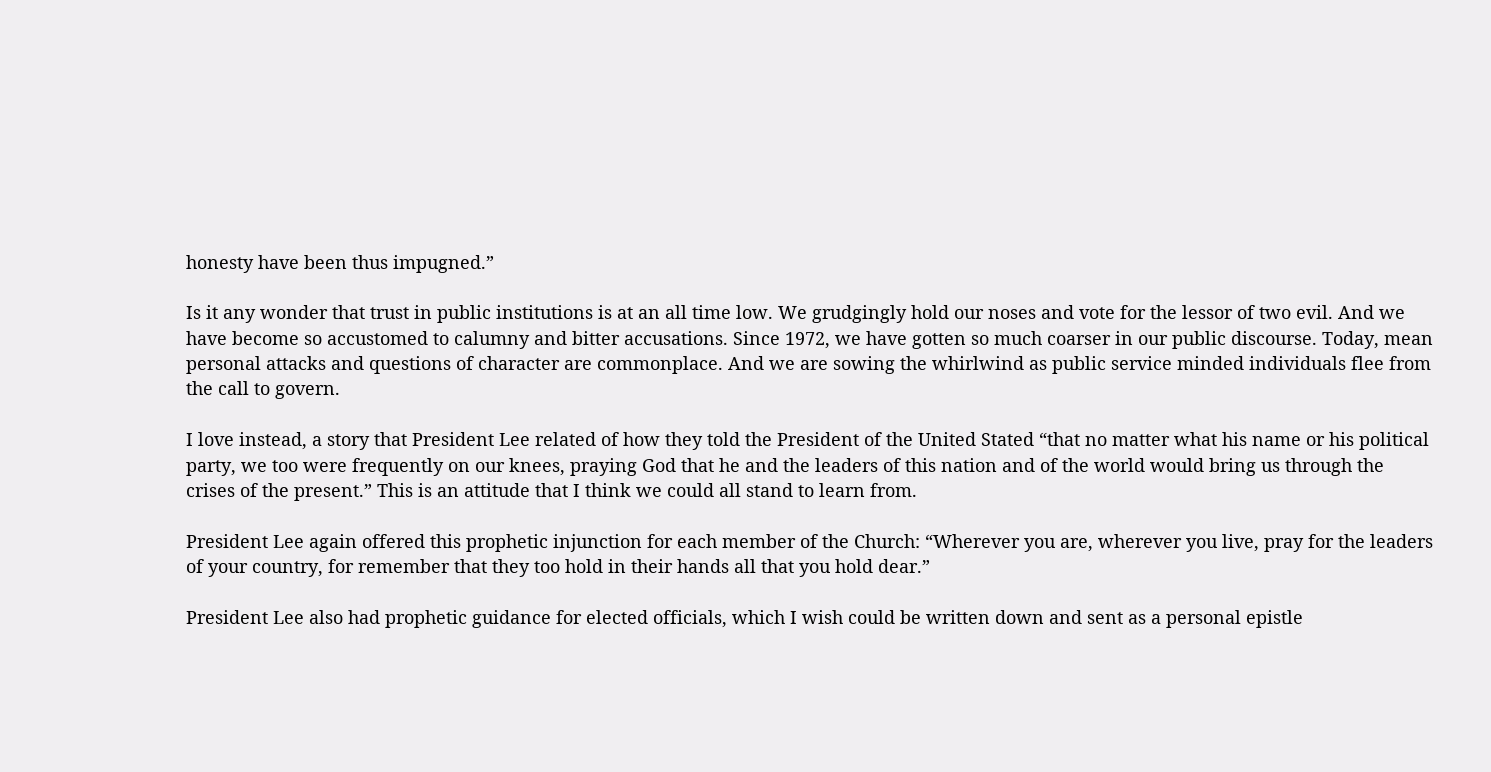honesty have been thus impugned.”

Is it any wonder that trust in public institutions is at an all time low. We grudgingly hold our noses and vote for the lessor of two evil. And we have become so accustomed to calumny and bitter accusations. Since 1972, we have gotten so much coarser in our public discourse. Today, mean personal attacks and questions of character are commonplace. And we are sowing the whirlwind as public service minded individuals flee from the call to govern.

I love instead, a story that President Lee related of how they told the President of the United Stated “that no matter what his name or his political party, we too were frequently on our knees, praying God that he and the leaders of this nation and of the world would bring us through the crises of the present.” This is an attitude that I think we could all stand to learn from.

President Lee again offered this prophetic injunction for each member of the Church: “Wherever you are, wherever you live, pray for the leaders of your country, for remember that they too hold in their hands all that you hold dear.”

President Lee also had prophetic guidance for elected officials, which I wish could be written down and sent as a personal epistle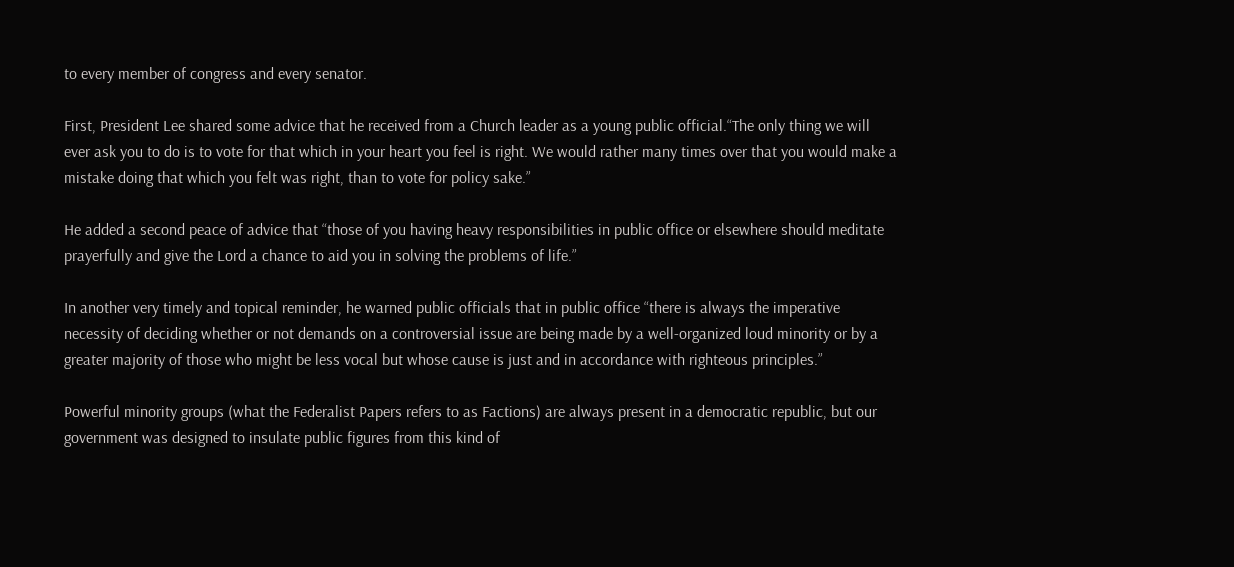to every member of congress and every senator.

First, President Lee shared some advice that he received from a Church leader as a young public official.“The only thing we will ever ask you to do is to vote for that which in your heart you feel is right. We would rather many times over that you would make a mistake doing that which you felt was right, than to vote for policy sake.”

He added a second peace of advice that “those of you having heavy responsibilities in public office or elsewhere should meditate prayerfully and give the Lord a chance to aid you in solving the problems of life.”

In another very timely and topical reminder, he warned public officials that in public office “there is always the imperative necessity of deciding whether or not demands on a controversial issue are being made by a well-organized loud minority or by a greater majority of those who might be less vocal but whose cause is just and in accordance with righteous principles.”

Powerful minority groups (what the Federalist Papers refers to as Factions) are always present in a democratic republic, but our government was designed to insulate public figures from this kind of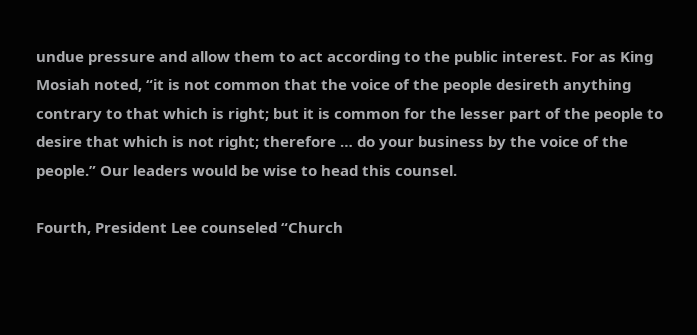undue pressure and allow them to act according to the public interest. For as King Mosiah noted, “it is not common that the voice of the people desireth anything contrary to that which is right; but it is common for the lesser part of the people to desire that which is not right; therefore … do your business by the voice of the people.” Our leaders would be wise to head this counsel.

Fourth, President Lee counseled “Church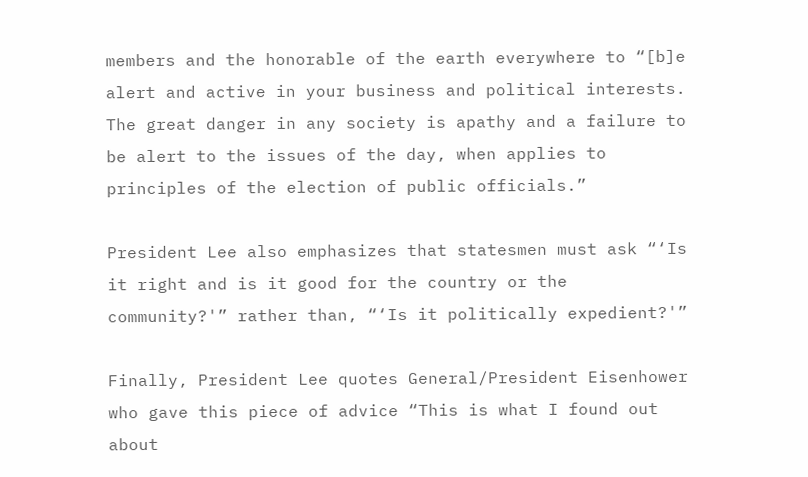members and the honorable of the earth everywhere to “[b]e alert and active in your business and political interests. The great danger in any society is apathy and a failure to be alert to the issues of the day, when applies to principles of the election of public officials.”

President Lee also emphasizes that statesmen must ask “‘Is it right and is it good for the country or the community?'” rather than, “‘Is it politically expedient?'”

Finally, President Lee quotes General/President Eisenhower who gave this piece of advice “This is what I found out about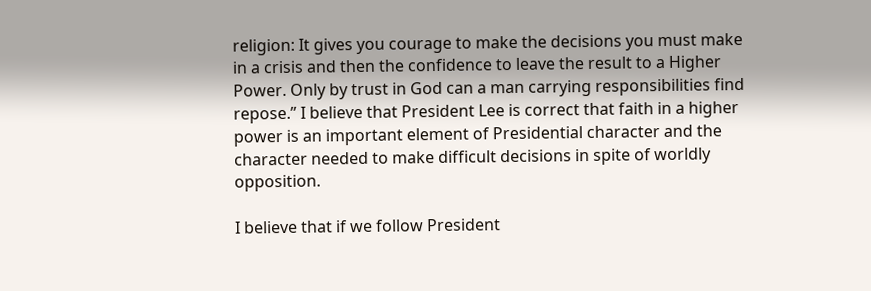religion: It gives you courage to make the decisions you must make in a crisis and then the confidence to leave the result to a Higher Power. Only by trust in God can a man carrying responsibilities find repose.” I believe that President Lee is correct that faith in a higher power is an important element of Presidential character and the character needed to make difficult decisions in spite of worldly opposition.

I believe that if we follow President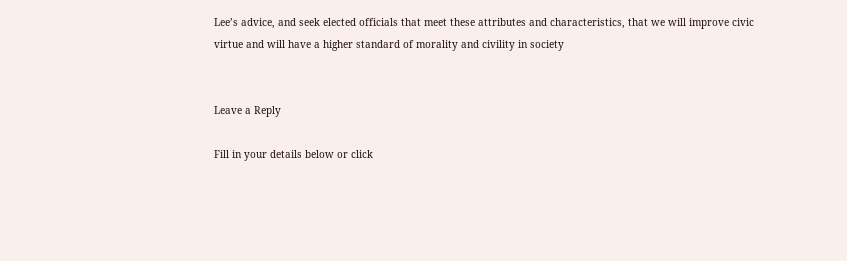Lee’s advice, and seek elected officials that meet these attributes and characteristics, that we will improve civic virtue and will have a higher standard of morality and civility in society


Leave a Reply

Fill in your details below or click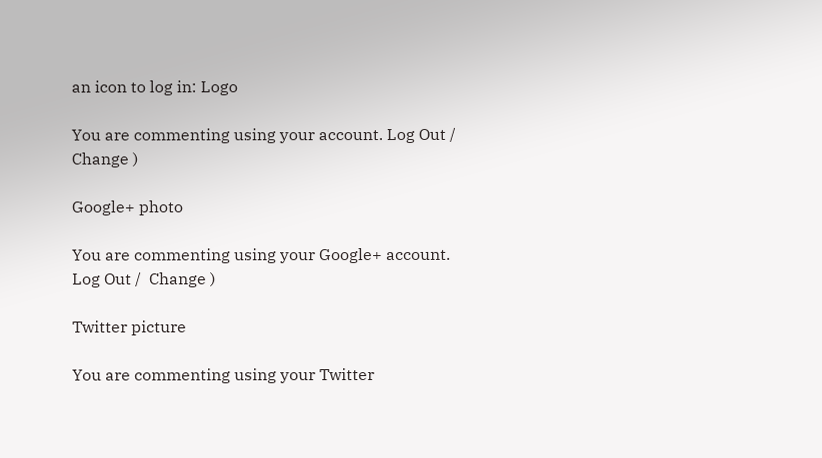an icon to log in: Logo

You are commenting using your account. Log Out /  Change )

Google+ photo

You are commenting using your Google+ account. Log Out /  Change )

Twitter picture

You are commenting using your Twitter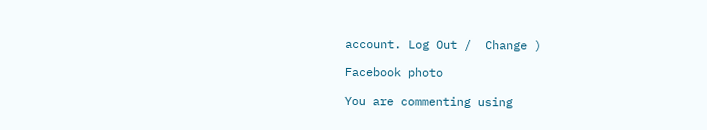account. Log Out /  Change )

Facebook photo

You are commenting using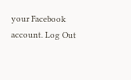your Facebook account. Log Out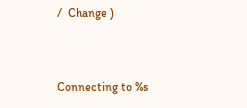/  Change )


Connecting to %s